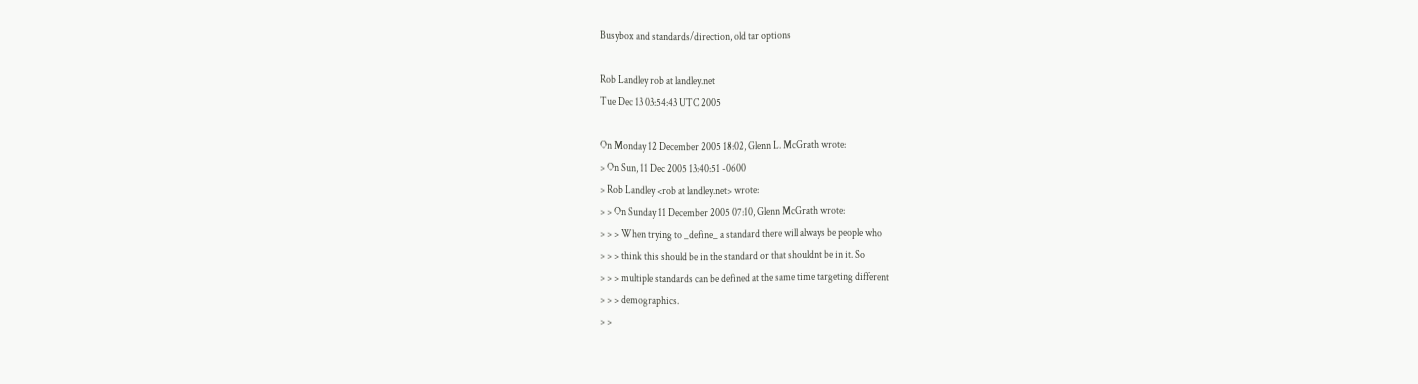Busybox and standards/direction, old tar options

Rob Landley rob at landley.net
Tue Dec 13 03:54:43 UTC 2005

On Monday 12 December 2005 18:02, Glenn L. McGrath wrote:
> On Sun, 11 Dec 2005 13:40:51 -0600
> Rob Landley <rob at landley.net> wrote:
> > On Sunday 11 December 2005 07:10, Glenn McGrath wrote:
> > > When trying to _define_ a standard there will always be people who
> > > think this should be in the standard or that shouldnt be in it. So
> > > multiple standards can be defined at the same time targeting different
> > > demographics.
> >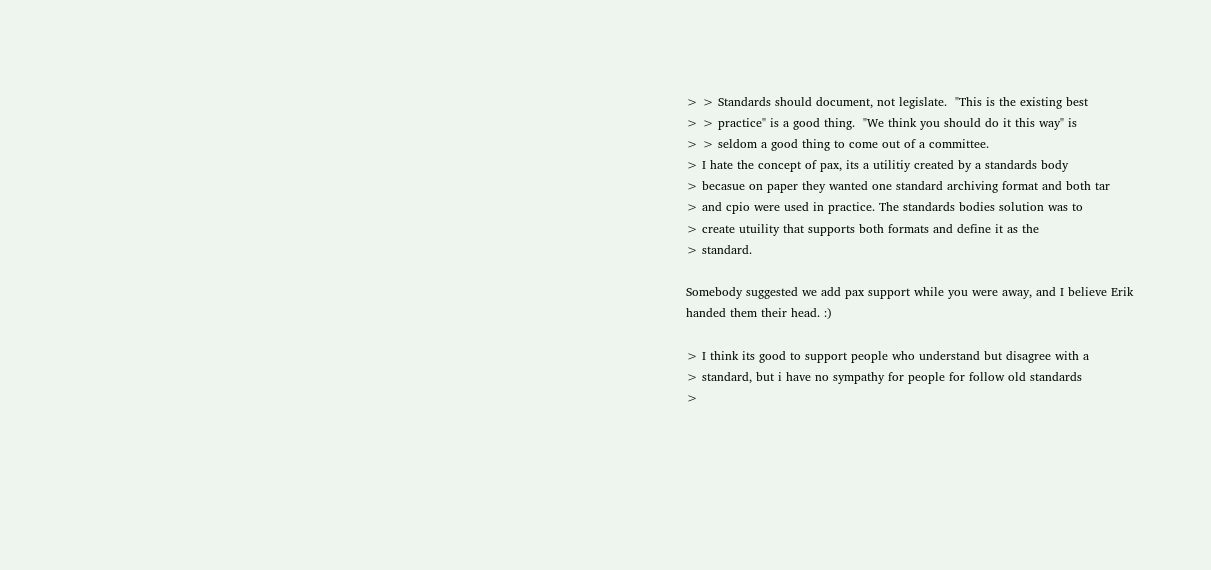> > Standards should document, not legislate.  "This is the existing best
> > practice" is a good thing.  "We think you should do it this way" is
> > seldom a good thing to come out of a committee.
> I hate the concept of pax, its a utilitiy created by a standards body
> becasue on paper they wanted one standard archiving format and both tar
> and cpio were used in practice. The standards bodies solution was to
> create utuility that supports both formats and define it as the
> standard.

Somebody suggested we add pax support while you were away, and I believe Erik
handed them their head. :)

> I think its good to support people who understand but disagree with a
> standard, but i have no sympathy for people for follow old standards
>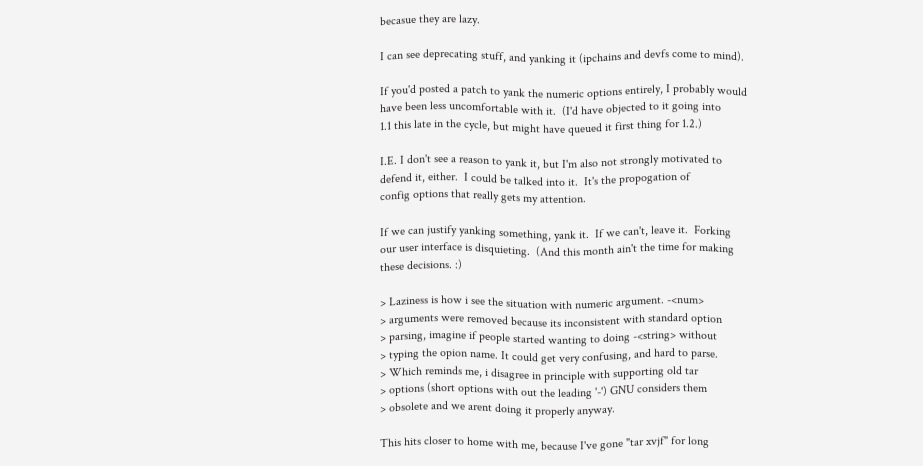becasue they are lazy.

I can see deprecating stuff, and yanking it (ipchains and devfs come to mind).

If you'd posted a patch to yank the numeric options entirely, I probably would
have been less uncomfortable with it.  (I'd have objected to it going into
1.1 this late in the cycle, but might have queued it first thing for 1.2.)

I.E. I don't see a reason to yank it, but I'm also not strongly motivated to
defend it, either.  I could be talked into it.  It's the propogation of
config options that really gets my attention.

If we can justify yanking something, yank it.  If we can't, leave it.  Forking
our user interface is disquieting.  (And this month ain't the time for making
these decisions. :)

> Laziness is how i see the situation with numeric argument. -<num>
> arguments were removed because its inconsistent with standard option
> parsing, imagine if people started wanting to doing -<string> without
> typing the opion name. It could get very confusing, and hard to parse.
> Which reminds me, i disagree in principle with supporting old tar
> options (short options with out the leading '-') GNU considers them
> obsolete and we arent doing it properly anyway.

This hits closer to home with me, because I've gone "tar xvjf" for long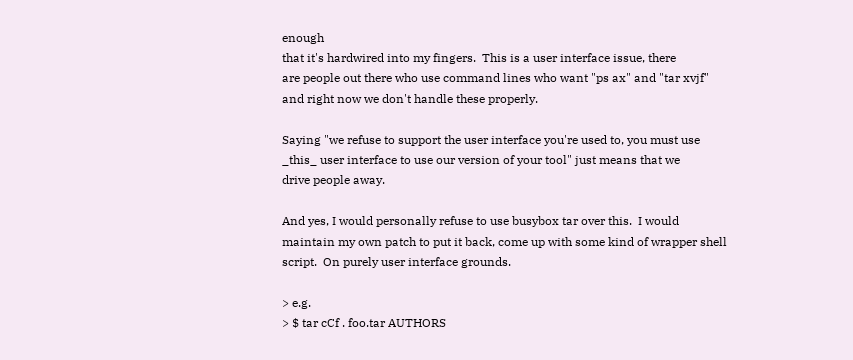enough
that it's hardwired into my fingers.  This is a user interface issue, there
are people out there who use command lines who want "ps ax" and "tar xvjf"
and right now we don't handle these properly.

Saying "we refuse to support the user interface you're used to, you must use
_this_ user interface to use our version of your tool" just means that we
drive people away.

And yes, I would personally refuse to use busybox tar over this.  I would
maintain my own patch to put it back, come up with some kind of wrapper shell
script.  On purely user interface grounds.

> e.g.
> $ tar cCf . foo.tar AUTHORS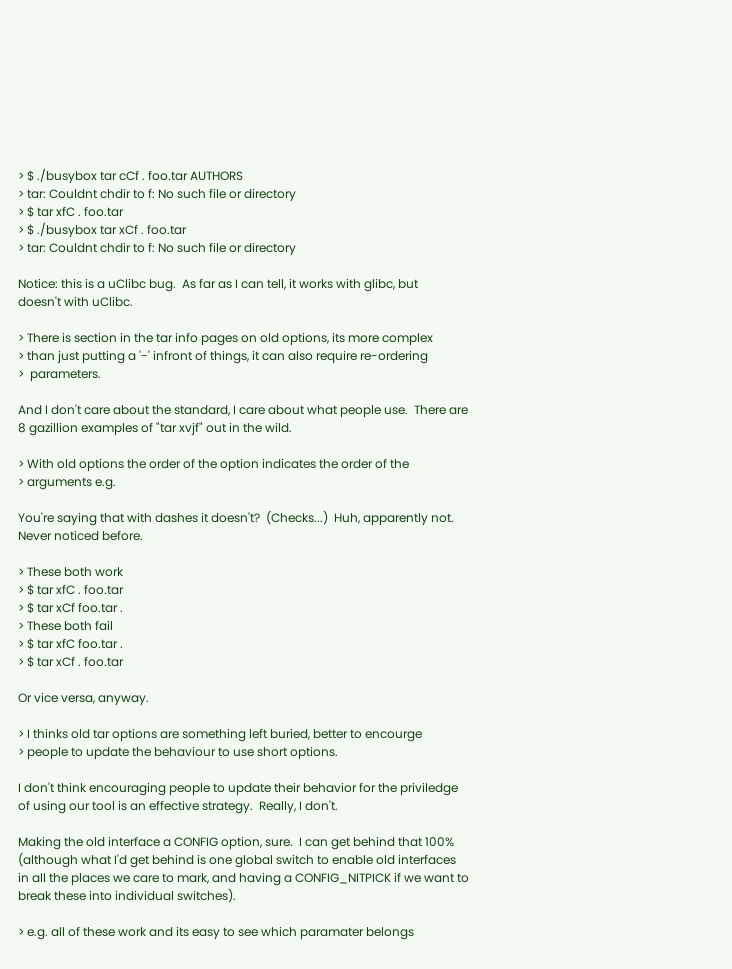> $ ./busybox tar cCf . foo.tar AUTHORS
> tar: Couldnt chdir to f: No such file or directory
> $ tar xfC . foo.tar
> $ ./busybox tar xCf . foo.tar
> tar: Couldnt chdir to f: No such file or directory

Notice: this is a uClibc bug.  As far as I can tell, it works with glibc, but
doesn't with uClibc.

> There is section in the tar info pages on old options, its more complex
> than just putting a '-' infront of things, it can also require re-ordering
>  parameters.

And I don't care about the standard, I care about what people use.  There are
8 gazillion examples of "tar xvjf" out in the wild.

> With old options the order of the option indicates the order of the
> arguments e.g.

You're saying that with dashes it doesn't?  (Checks...)  Huh, apparently not.
Never noticed before.

> These both work
> $ tar xfC . foo.tar
> $ tar xCf foo.tar .
> These both fail
> $ tar xfC foo.tar .
> $ tar xCf . foo.tar

Or vice versa, anyway.

> I thinks old tar options are something left buried, better to encourge
> people to update the behaviour to use short options.

I don't think encouraging people to update their behavior for the priviledge
of using our tool is an effective strategy.  Really, I don't.

Making the old interface a CONFIG option, sure.  I can get behind that 100%
(although what I'd get behind is one global switch to enable old interfaces
in all the places we care to mark, and having a CONFIG_NITPICK if we want to
break these into individual switches).

> e.g. all of these work and its easy to see which paramater belongs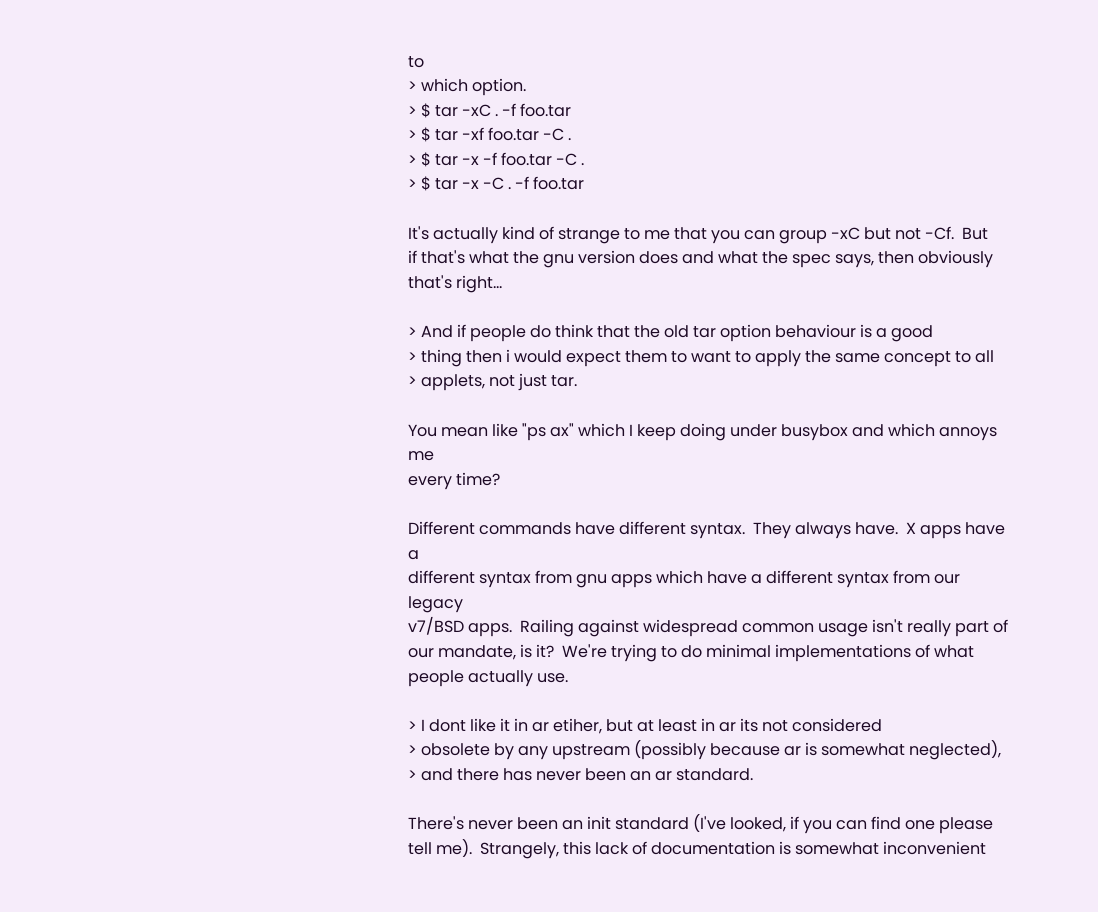to
> which option.
> $ tar -xC . -f foo.tar
> $ tar -xf foo.tar -C .
> $ tar -x -f foo.tar -C .
> $ tar -x -C . -f foo.tar

It's actually kind of strange to me that you can group -xC but not -Cf.  But
if that's what the gnu version does and what the spec says, then obviously
that's right...

> And if people do think that the old tar option behaviour is a good
> thing then i would expect them to want to apply the same concept to all
> applets, not just tar.

You mean like "ps ax" which I keep doing under busybox and which annoys me
every time?

Different commands have different syntax.  They always have.  X apps have a
different syntax from gnu apps which have a different syntax from our legacy
v7/BSD apps.  Railing against widespread common usage isn't really part of
our mandate, is it?  We're trying to do minimal implementations of what
people actually use.

> I dont like it in ar etiher, but at least in ar its not considered
> obsolete by any upstream (possibly because ar is somewhat neglected),
> and there has never been an ar standard.

There's never been an init standard (I've looked, if you can find one please
tell me).  Strangely, this lack of documentation is somewhat inconvenient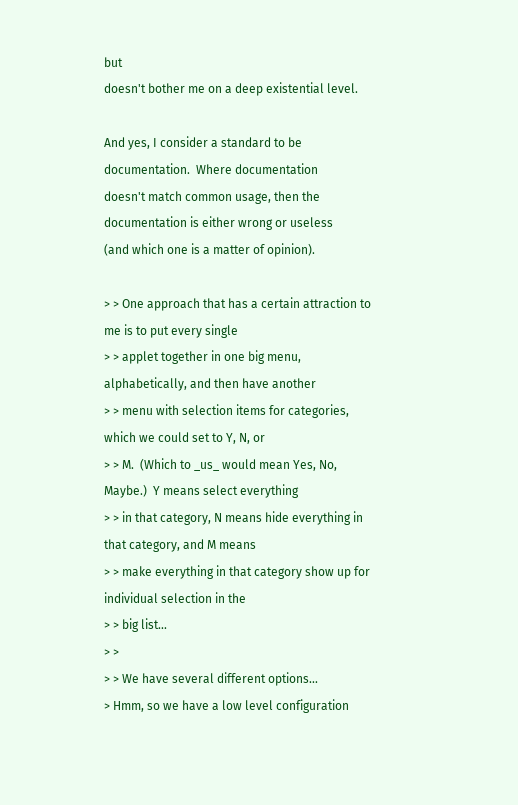but
doesn't bother me on a deep existential level.

And yes, I consider a standard to be documentation.  Where documentation
doesn't match common usage, then the documentation is either wrong or useless
(and which one is a matter of opinion).

> > One approach that has a certain attraction to me is to put every single
> > applet together in one big menu, alphabetically, and then have another
> > menu with selection items for categories, which we could set to Y, N, or
> > M.  (Which to _us_ would mean Yes, No, Maybe.)  Y means select everything
> > in that category, N means hide everything in that category, and M means
> > make everything in that category show up for individual selection in the
> > big list...
> >
> > We have several different options...
> Hmm, so we have a low level configuration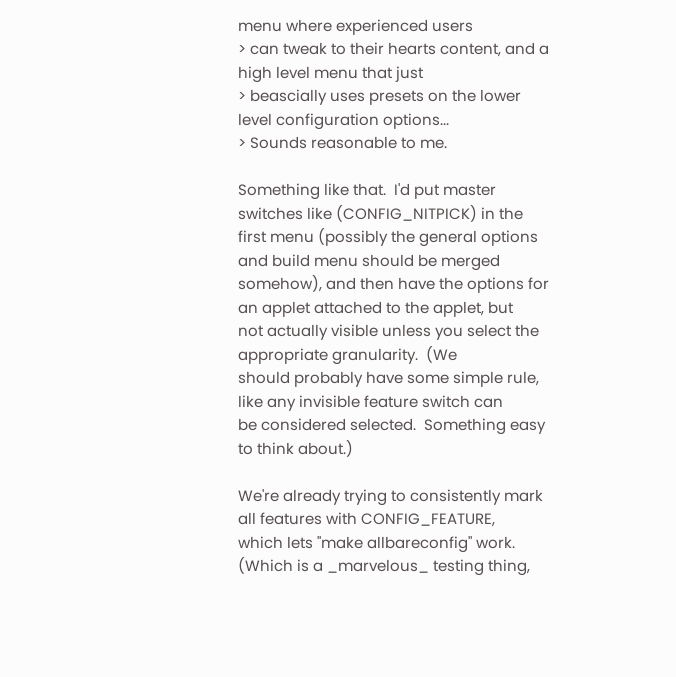menu where experienced users
> can tweak to their hearts content, and a high level menu that just
> beascially uses presets on the lower level configuration options...
> Sounds reasonable to me.

Something like that.  I'd put master switches like (CONFIG_NITPICK) in the
first menu (possibly the general options and build menu should be merged
somehow), and then have the options for an applet attached to the applet, but
not actually visible unless you select the appropriate granularity.  (We
should probably have some simple rule, like any invisible feature switch can
be considered selected.  Something easy to think about.)

We're already trying to consistently mark all features with CONFIG_FEATURE,
which lets "make allbareconfig" work.  (Which is a _marvelous_ testing thing,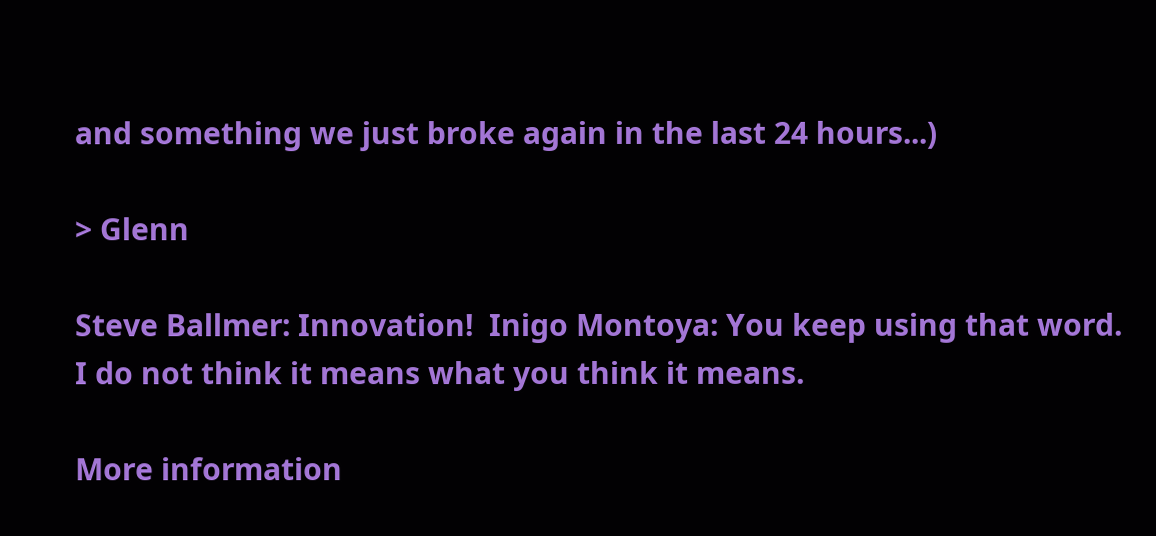and something we just broke again in the last 24 hours...)

> Glenn

Steve Ballmer: Innovation!  Inigo Montoya: You keep using that word.
I do not think it means what you think it means.

More information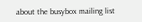about the busybox mailing list